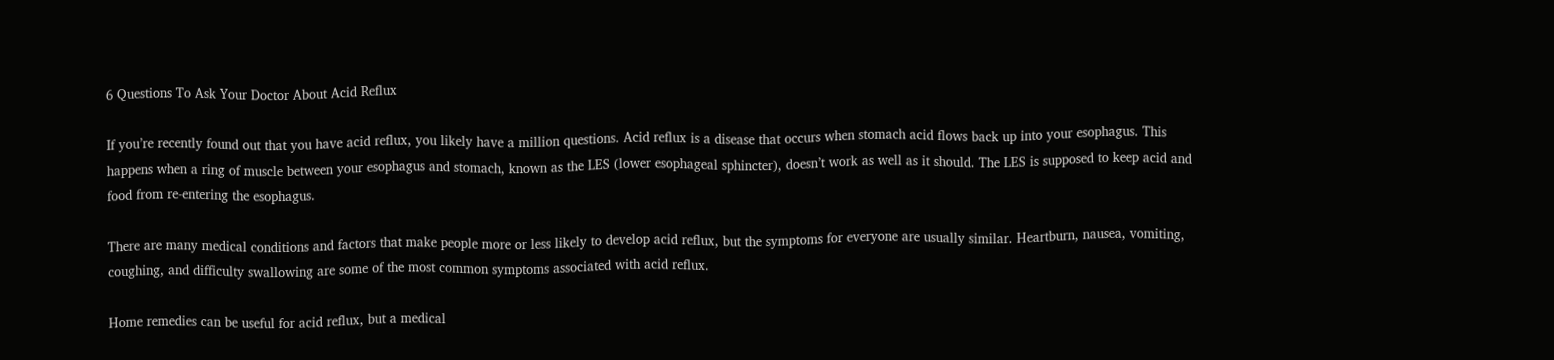6 Questions To Ask Your Doctor About Acid Reflux

If you’re recently found out that you have acid reflux, you likely have a million questions. Acid reflux is a disease that occurs when stomach acid flows back up into your esophagus. This happens when a ring of muscle between your esophagus and stomach, known as the LES (lower esophageal sphincter), doesn’t work as well as it should. The LES is supposed to keep acid and food from re-entering the esophagus.

There are many medical conditions and factors that make people more or less likely to develop acid reflux, but the symptoms for everyone are usually similar. Heartburn, nausea, vomiting, coughing, and difficulty swallowing are some of the most common symptoms associated with acid reflux.

Home remedies can be useful for acid reflux, but a medical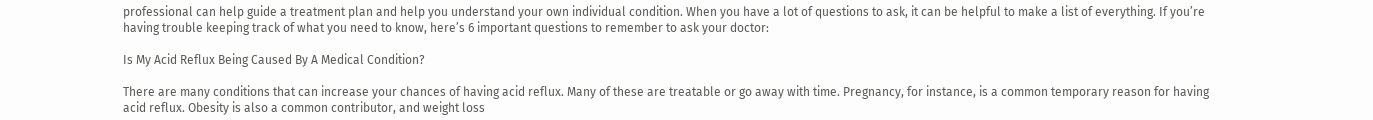professional can help guide a treatment plan and help you understand your own individual condition. When you have a lot of questions to ask, it can be helpful to make a list of everything. If you’re having trouble keeping track of what you need to know, here’s 6 important questions to remember to ask your doctor:

Is My Acid Reflux Being Caused By A Medical Condition?

There are many conditions that can increase your chances of having acid reflux. Many of these are treatable or go away with time. Pregnancy, for instance, is a common temporary reason for having acid reflux. Obesity is also a common contributor, and weight loss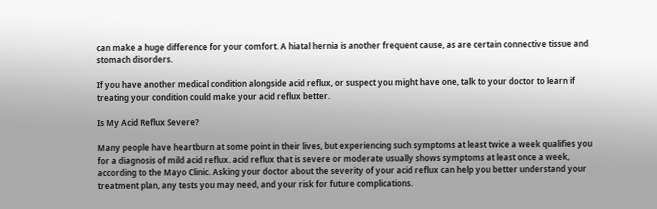can make a huge difference for your comfort. A hiatal hernia is another frequent cause, as are certain connective tissue and stomach disorders.

If you have another medical condition alongside acid reflux, or suspect you might have one, talk to your doctor to learn if treating your condition could make your acid reflux better.

Is My Acid Reflux Severe?

Many people have heartburn at some point in their lives, but experiencing such symptoms at least twice a week qualifies you for a diagnosis of mild acid reflux. acid reflux that is severe or moderate usually shows symptoms at least once a week, according to the Mayo Clinic. Asking your doctor about the severity of your acid reflux can help you better understand your treatment plan, any tests you may need, and your risk for future complications.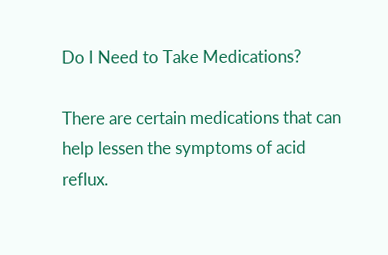Do I Need to Take Medications?

There are certain medications that can help lessen the symptoms of acid reflux.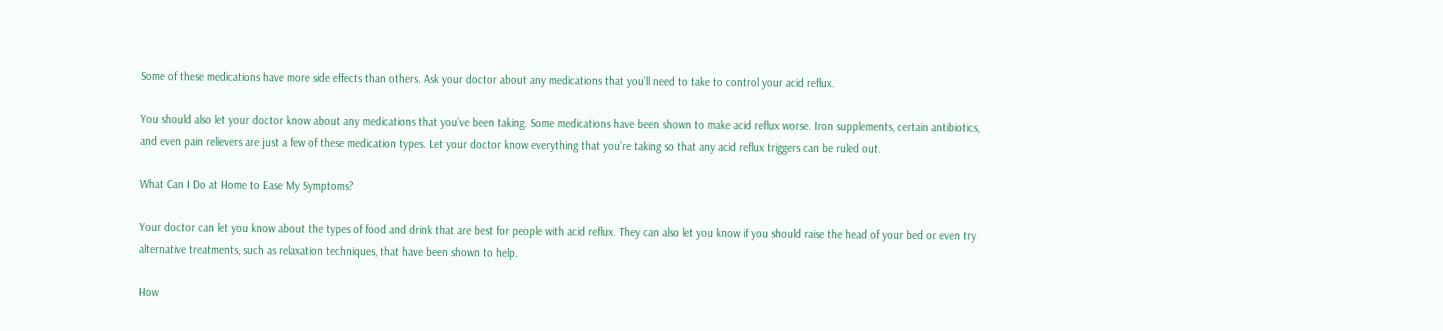Some of these medications have more side effects than others. Ask your doctor about any medications that you’ll need to take to control your acid reflux.

You should also let your doctor know about any medications that you’ve been taking. Some medications have been shown to make acid reflux worse. Iron supplements, certain antibiotics, and even pain relievers are just a few of these medication types. Let your doctor know everything that you’re taking so that any acid reflux triggers can be ruled out.

What Can I Do at Home to Ease My Symptoms?

Your doctor can let you know about the types of food and drink that are best for people with acid reflux. They can also let you know if you should raise the head of your bed or even try alternative treatments, such as relaxation techniques, that have been shown to help.

How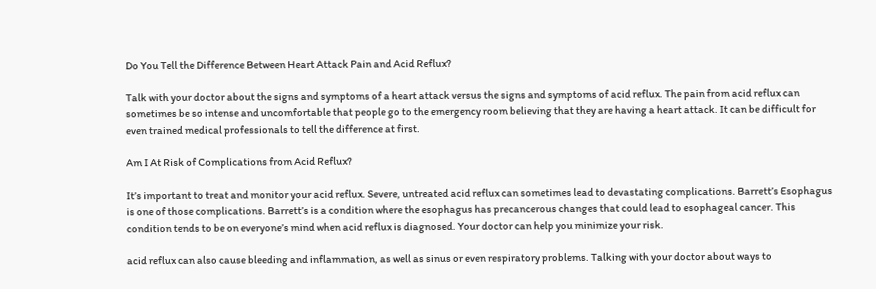Do You Tell the Difference Between Heart Attack Pain and Acid Reflux?

Talk with your doctor about the signs and symptoms of a heart attack versus the signs and symptoms of acid reflux. The pain from acid reflux can sometimes be so intense and uncomfortable that people go to the emergency room believing that they are having a heart attack. It can be difficult for even trained medical professionals to tell the difference at first.

Am I At Risk of Complications from Acid Reflux?

It’s important to treat and monitor your acid reflux. Severe, untreated acid reflux can sometimes lead to devastating complications. Barrett’s Esophagus is one of those complications. Barrett’s is a condition where the esophagus has precancerous changes that could lead to esophageal cancer. This condition tends to be on everyone’s mind when acid reflux is diagnosed. Your doctor can help you minimize your risk.

acid reflux can also cause bleeding and inflammation, as well as sinus or even respiratory problems. Talking with your doctor about ways to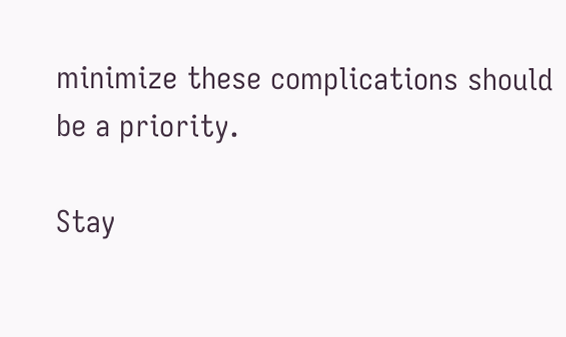minimize these complications should be a priority.

Stay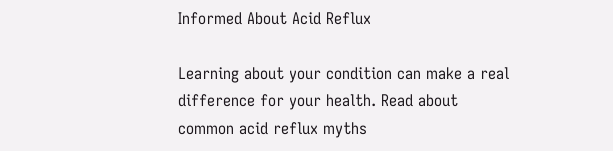Informed About Acid Reflux

Learning about your condition can make a real difference for your health. Read about common acid reflux myths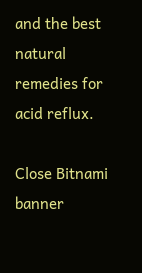and the best natural remedies for acid reflux.

Close Bitnami banner